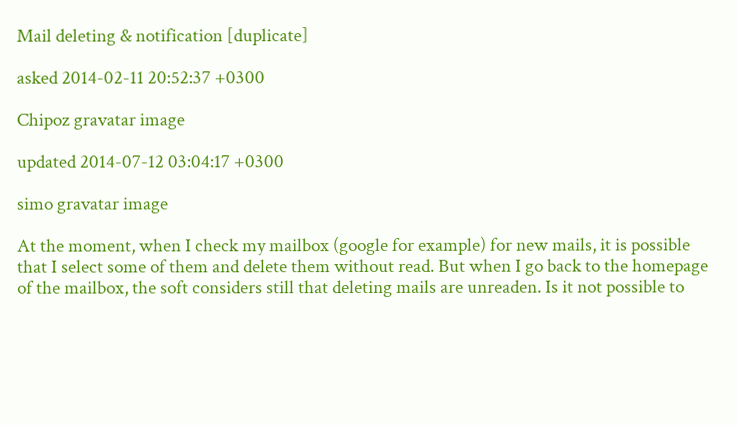Mail deleting & notification [duplicate]

asked 2014-02-11 20:52:37 +0300

Chipoz gravatar image

updated 2014-07-12 03:04:17 +0300

simo gravatar image

At the moment, when I check my mailbox (google for example) for new mails, it is possible that I select some of them and delete them without read. But when I go back to the homepage of the mailbox, the soft considers still that deleting mails are unreaden. Is it not possible to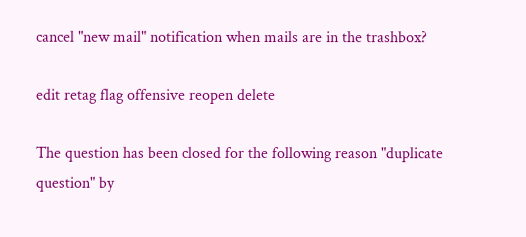cancel "new mail" notification when mails are in the trashbox?

edit retag flag offensive reopen delete

The question has been closed for the following reason "duplicate question" by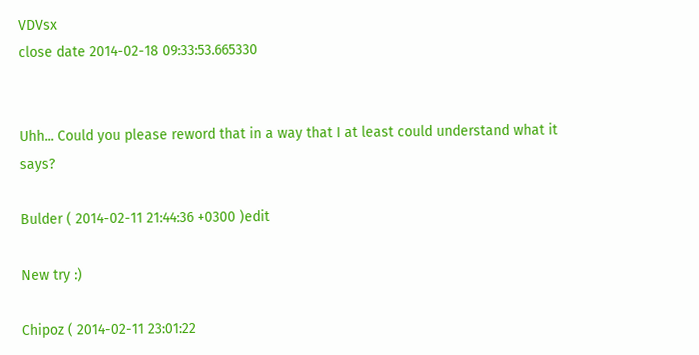VDVsx
close date 2014-02-18 09:33:53.665330


Uhh... Could you please reword that in a way that I at least could understand what it says?

Bulder ( 2014-02-11 21:44:36 +0300 )edit

New try :)

Chipoz ( 2014-02-11 23:01:22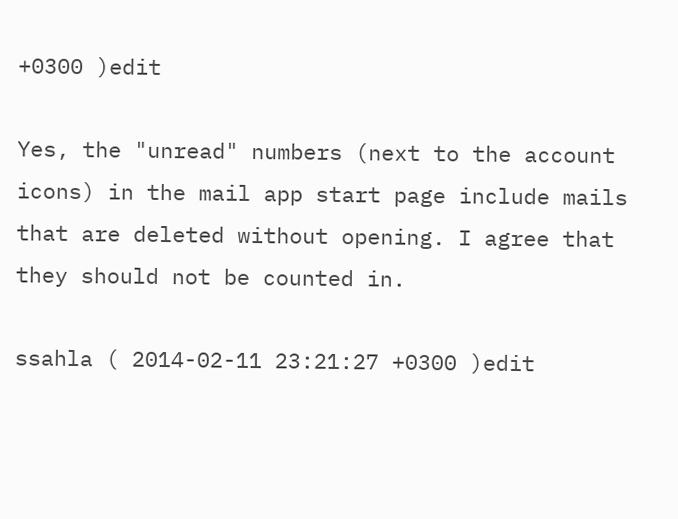+0300 )edit

Yes, the "unread" numbers (next to the account icons) in the mail app start page include mails that are deleted without opening. I agree that they should not be counted in.

ssahla ( 2014-02-11 23:21:27 +0300 )edit